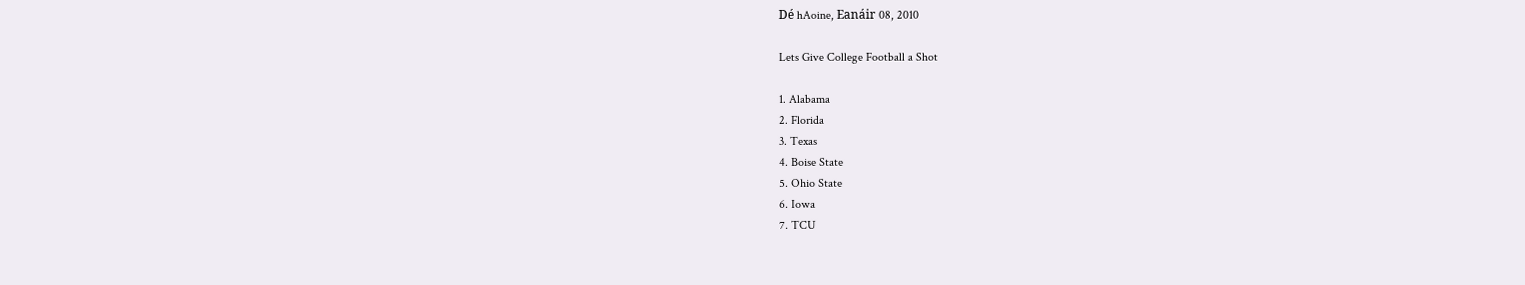Dé hAoine, Eanáir 08, 2010

Lets Give College Football a Shot

1. Alabama
2. Florida
3. Texas
4. Boise State
5. Ohio State
6. Iowa
7. TCU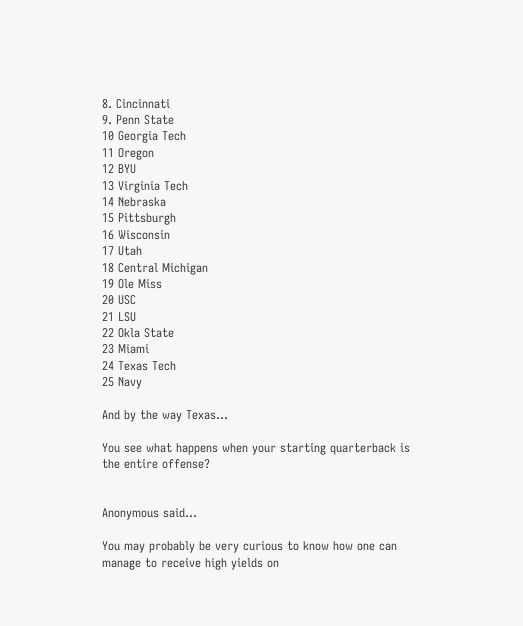8. Cincinnati
9. Penn State
10 Georgia Tech
11 Oregon
12 BYU
13 Virginia Tech
14 Nebraska
15 Pittsburgh
16 Wisconsin
17 Utah
18 Central Michigan
19 Ole Miss
20 USC
21 LSU
22 Okla State
23 Miami
24 Texas Tech
25 Navy

And by the way Texas...

You see what happens when your starting quarterback is the entire offense?


Anonymous said...

You may probably be very curious to know how one can manage to receive high yields on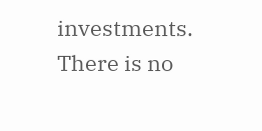investments.
There is no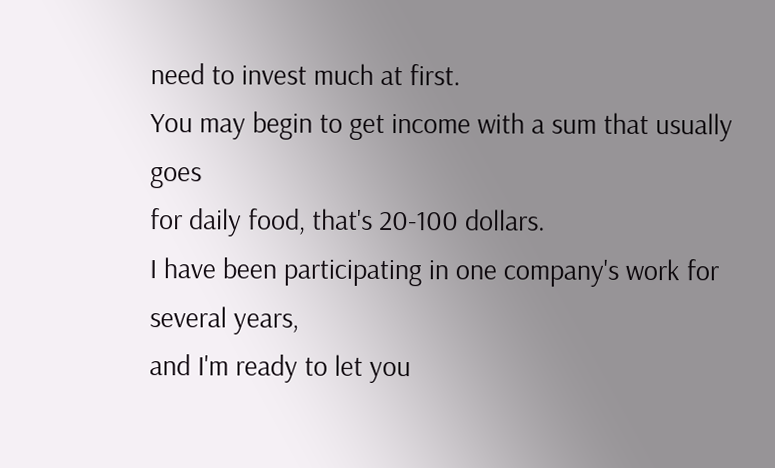need to invest much at first.
You may begin to get income with a sum that usually goes
for daily food, that's 20-100 dollars.
I have been participating in one company's work for several years,
and I'm ready to let you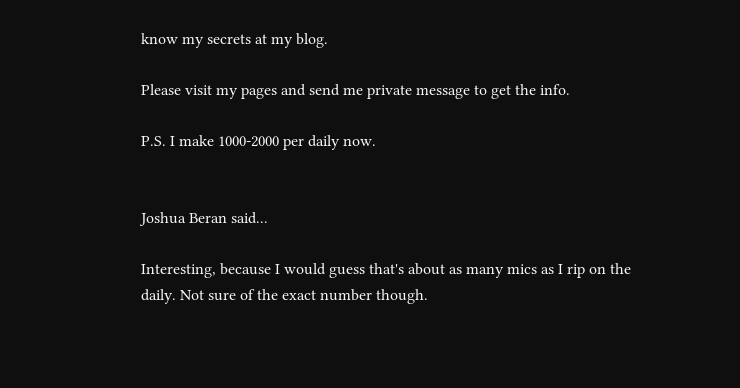know my secrets at my blog.

Please visit my pages and send me private message to get the info.

P.S. I make 1000-2000 per daily now.


Joshua Beran said...

Interesting, because I would guess that's about as many mics as I rip on the daily. Not sure of the exact number though.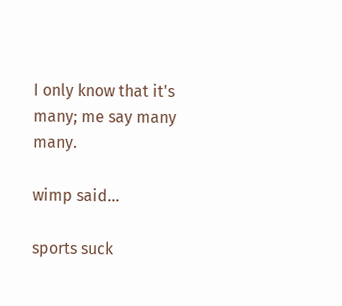I only know that it's many; me say many many.

wimp said...

sports suck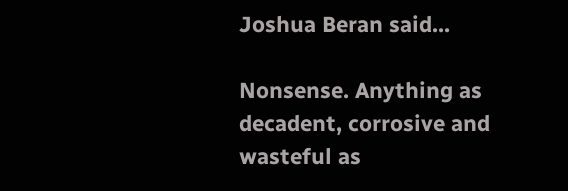Joshua Beran said...

Nonsense. Anything as decadent, corrosive and wasteful as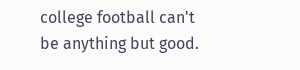college football can't be anything but good.